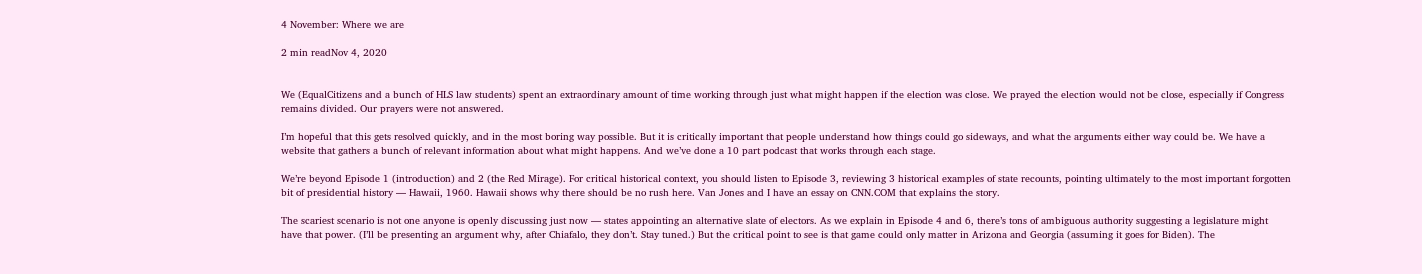4 November: Where we are

2 min readNov 4, 2020


We (EqualCitizens and a bunch of HLS law students) spent an extraordinary amount of time working through just what might happen if the election was close. We prayed the election would not be close, especially if Congress remains divided. Our prayers were not answered.

I’m hopeful that this gets resolved quickly, and in the most boring way possible. But it is critically important that people understand how things could go sideways, and what the arguments either way could be. We have a website that gathers a bunch of relevant information about what might happens. And we’ve done a 10 part podcast that works through each stage.

We’re beyond Episode 1 (introduction) and 2 (the Red Mirage). For critical historical context, you should listen to Episode 3, reviewing 3 historical examples of state recounts, pointing ultimately to the most important forgotten bit of presidential history — Hawaii, 1960. Hawaii shows why there should be no rush here. Van Jones and I have an essay on CNN.COM that explains the story.

The scariest scenario is not one anyone is openly discussing just now — states appointing an alternative slate of electors. As we explain in Episode 4 and 6, there’s tons of ambiguous authority suggesting a legislature might have that power. (I’ll be presenting an argument why, after Chiafalo, they don’t. Stay tuned.) But the critical point to see is that game could only matter in Arizona and Georgia (assuming it goes for Biden). The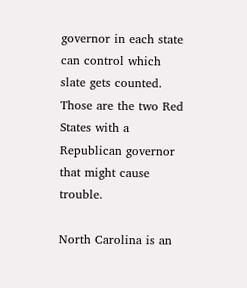governor in each state can control which slate gets counted. Those are the two Red States with a Republican governor that might cause trouble.

North Carolina is an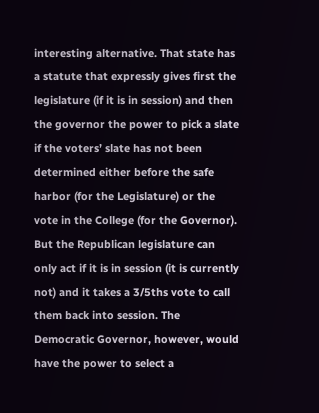interesting alternative. That state has a statute that expressly gives first the legislature (if it is in session) and then the governor the power to pick a slate if the voters’ slate has not been determined either before the safe harbor (for the Legislature) or the vote in the College (for the Governor). But the Republican legislature can only act if it is in session (it is currently not) and it takes a 3/5ths vote to call them back into session. The Democratic Governor, however, would have the power to select a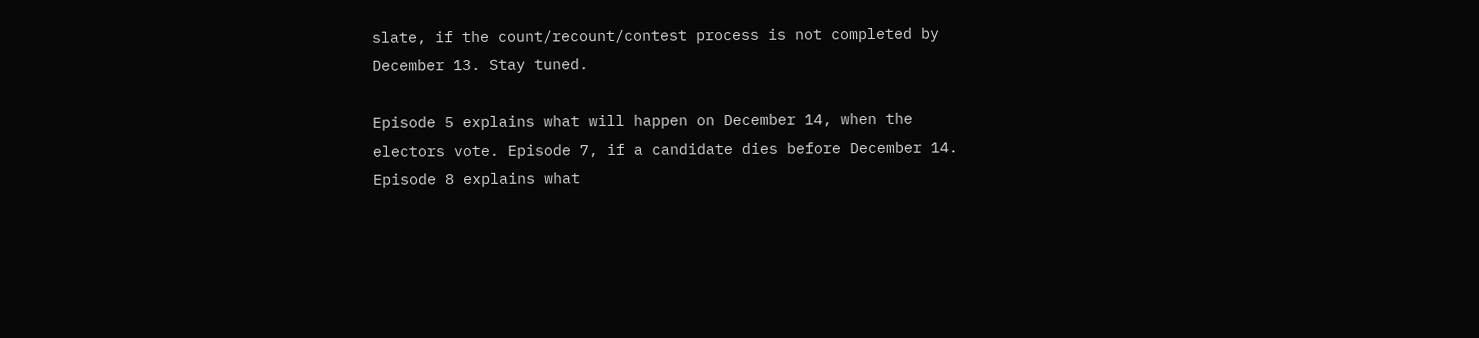slate, if the count/recount/contest process is not completed by December 13. Stay tuned.

Episode 5 explains what will happen on December 14, when the electors vote. Episode 7, if a candidate dies before December 14. Episode 8 explains what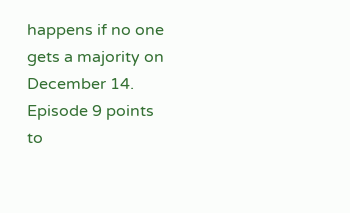happens if no one gets a majority on December 14. Episode 9 points to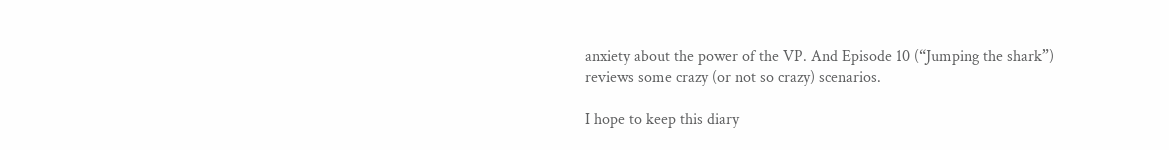anxiety about the power of the VP. And Episode 10 (“Jumping the shark”) reviews some crazy (or not so crazy) scenarios.

I hope to keep this diary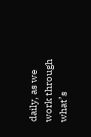daily, as we work through what’s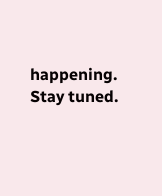happening. Stay tuned.